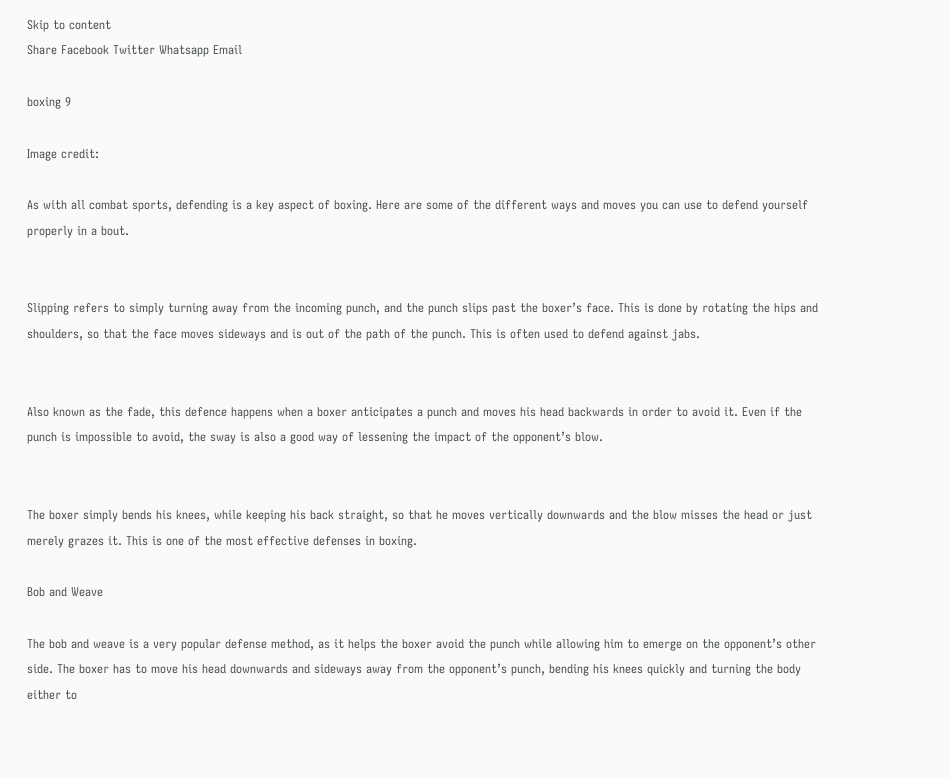Skip to content
Share Facebook Twitter Whatsapp Email

boxing 9

Image credit:

As with all combat sports, defending is a key aspect of boxing. Here are some of the different ways and moves you can use to defend yourself properly in a bout.


Slipping refers to simply turning away from the incoming punch, and the punch slips past the boxer’s face. This is done by rotating the hips and shoulders, so that the face moves sideways and is out of the path of the punch. This is often used to defend against jabs.


Also known as the fade, this defence happens when a boxer anticipates a punch and moves his head backwards in order to avoid it. Even if the punch is impossible to avoid, the sway is also a good way of lessening the impact of the opponent’s blow.


The boxer simply bends his knees, while keeping his back straight, so that he moves vertically downwards and the blow misses the head or just merely grazes it. This is one of the most effective defenses in boxing.

Bob and Weave

The bob and weave is a very popular defense method, as it helps the boxer avoid the punch while allowing him to emerge on the opponent’s other side. The boxer has to move his head downwards and sideways away from the opponent’s punch, bending his knees quickly and turning the body either to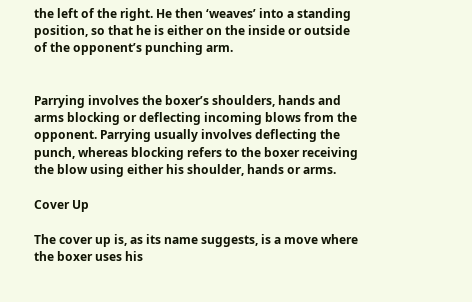the left of the right. He then ‘weaves’ into a standing position, so that he is either on the inside or outside of the opponent’s punching arm.


Parrying involves the boxer’s shoulders, hands and arms blocking or deflecting incoming blows from the opponent. Parrying usually involves deflecting the punch, whereas blocking refers to the boxer receiving the blow using either his shoulder, hands or arms.

Cover Up

The cover up is, as its name suggests, is a move where the boxer uses his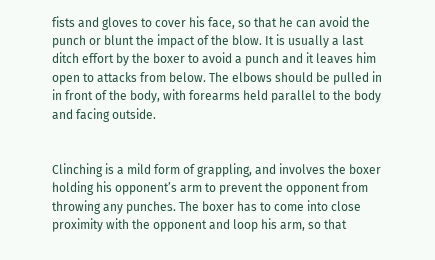fists and gloves to cover his face, so that he can avoid the punch or blunt the impact of the blow. It is usually a last ditch effort by the boxer to avoid a punch and it leaves him open to attacks from below. The elbows should be pulled in in front of the body, with forearms held parallel to the body and facing outside.


Clinching is a mild form of grappling, and involves the boxer holding his opponent’s arm to prevent the opponent from throwing any punches. The boxer has to come into close proximity with the opponent and loop his arm, so that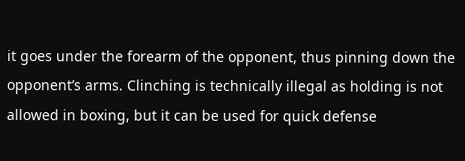it goes under the forearm of the opponent, thus pinning down the opponent’s arms. Clinching is technically illegal as holding is not allowed in boxing, but it can be used for quick defense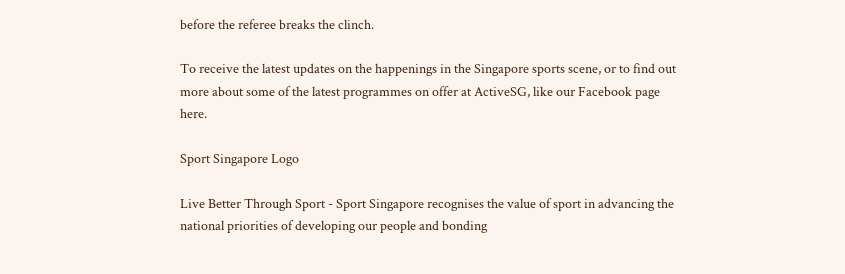before the referee breaks the clinch.

To receive the latest updates on the happenings in the Singapore sports scene, or to find out more about some of the latest programmes on offer at ActiveSG, like our Facebook page here.

Sport Singapore Logo

Live Better Through Sport - Sport Singapore recognises the value of sport in advancing the national priorities of developing our people and bonding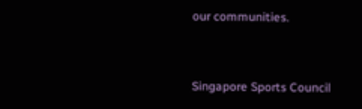our communities.


Singapore Sports Council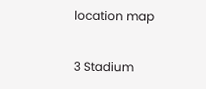location map

3 Stadium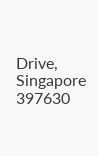Drive, Singapore 397630